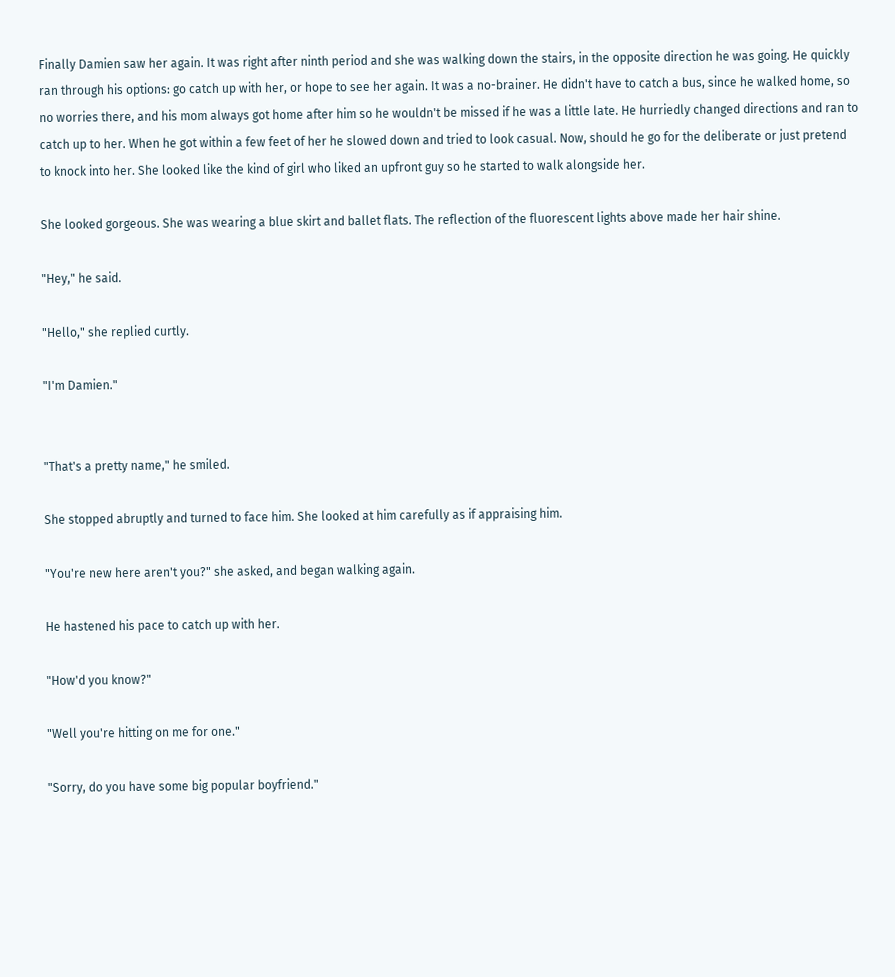Finally Damien saw her again. It was right after ninth period and she was walking down the stairs, in the opposite direction he was going. He quickly ran through his options: go catch up with her, or hope to see her again. It was a no-brainer. He didn't have to catch a bus, since he walked home, so no worries there, and his mom always got home after him so he wouldn't be missed if he was a little late. He hurriedly changed directions and ran to catch up to her. When he got within a few feet of her he slowed down and tried to look casual. Now, should he go for the deliberate or just pretend to knock into her. She looked like the kind of girl who liked an upfront guy so he started to walk alongside her.

She looked gorgeous. She was wearing a blue skirt and ballet flats. The reflection of the fluorescent lights above made her hair shine.

"Hey," he said.

"Hello," she replied curtly.

"I'm Damien."


"That's a pretty name," he smiled.

She stopped abruptly and turned to face him. She looked at him carefully as if appraising him.

"You're new here aren't you?" she asked, and began walking again.

He hastened his pace to catch up with her.

"How'd you know?"

"Well you're hitting on me for one."

"Sorry, do you have some big popular boyfriend."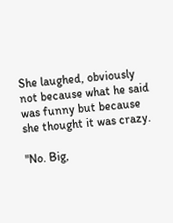She laughed, obviously not because what he said was funny but because she thought it was crazy.

"No. Big,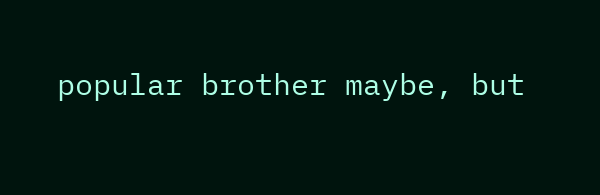popular brother maybe, but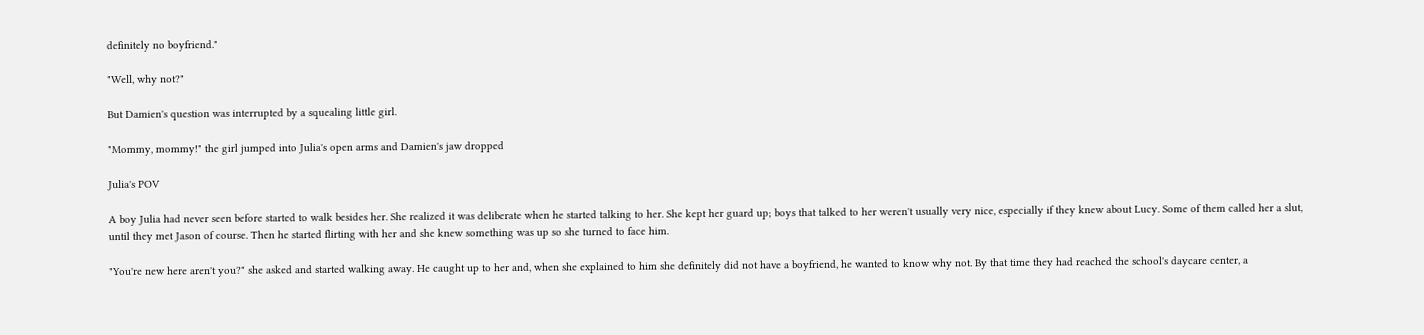definitely no boyfriend."

"Well, why not?"

But Damien's question was interrupted by a squealing little girl.

"Mommy, mommy!" the girl jumped into Julia's open arms and Damien's jaw dropped

Julia's POV

A boy Julia had never seen before started to walk besides her. She realized it was deliberate when he started talking to her. She kept her guard up; boys that talked to her weren't usually very nice, especially if they knew about Lucy. Some of them called her a slut, until they met Jason of course. Then he started flirting with her and she knew something was up so she turned to face him.

"You're new here aren't you?" she asked and started walking away. He caught up to her and, when she explained to him she definitely did not have a boyfriend, he wanted to know why not. By that time they had reached the school's daycare center, a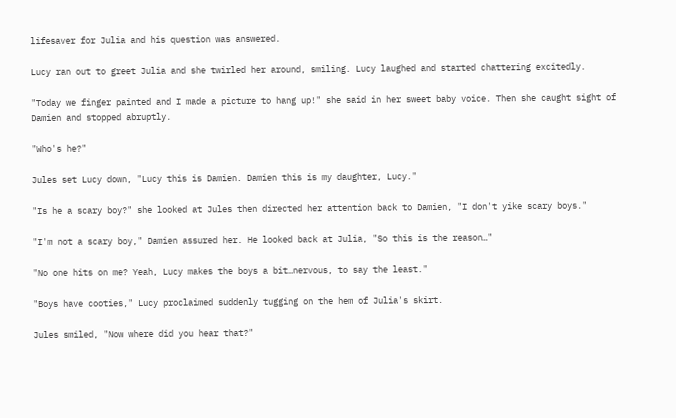lifesaver for Julia and his question was answered.

Lucy ran out to greet Julia and she twirled her around, smiling. Lucy laughed and started chattering excitedly.

"Today we finger painted and I made a picture to hang up!" she said in her sweet baby voice. Then she caught sight of Damien and stopped abruptly.

"Who's he?"

Jules set Lucy down, "Lucy this is Damien. Damien this is my daughter, Lucy."

"Is he a scary boy?" she looked at Jules then directed her attention back to Damien, "I don't yike scary boys."

"I'm not a scary boy," Damien assured her. He looked back at Julia, "So this is the reason…"

"No one hits on me? Yeah, Lucy makes the boys a bit…nervous, to say the least."

"Boys have cooties," Lucy proclaimed suddenly tugging on the hem of Julia's skirt.

Jules smiled, "Now where did you hear that?"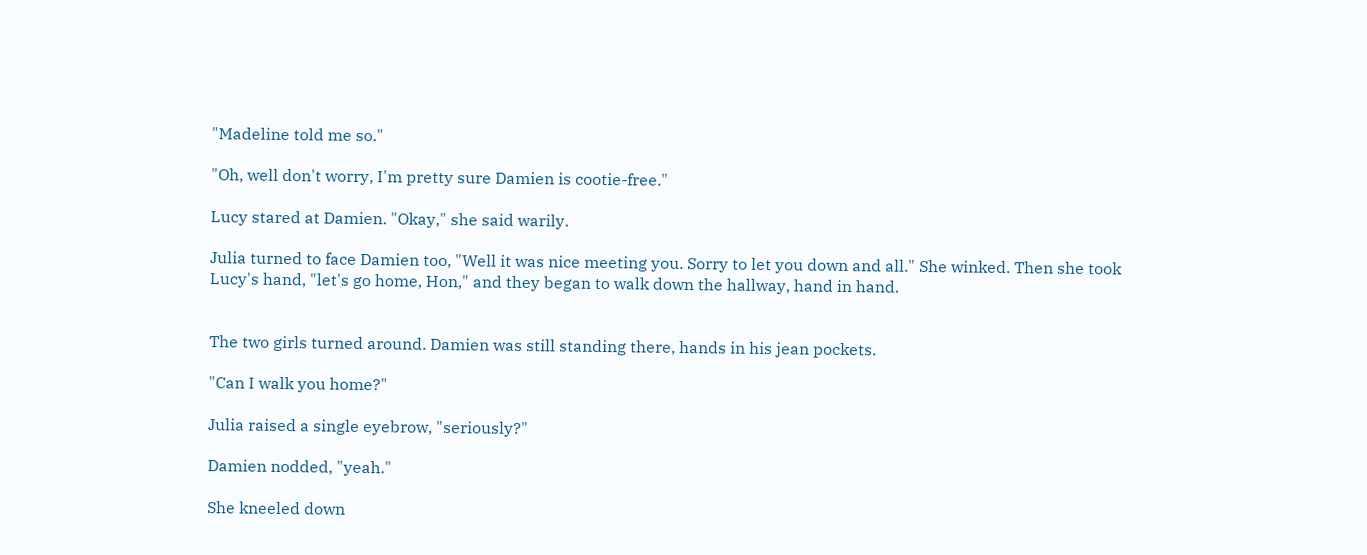"Madeline told me so."

"Oh, well don't worry, I'm pretty sure Damien is cootie-free."

Lucy stared at Damien. "Okay," she said warily.

Julia turned to face Damien too, "Well it was nice meeting you. Sorry to let you down and all." She winked. Then she took Lucy's hand, "let's go home, Hon," and they began to walk down the hallway, hand in hand.


The two girls turned around. Damien was still standing there, hands in his jean pockets.

"Can I walk you home?"

Julia raised a single eyebrow, "seriously?"

Damien nodded, "yeah."

She kneeled down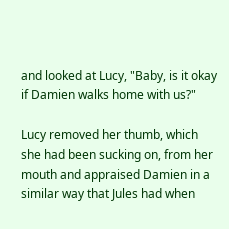and looked at Lucy, "Baby, is it okay if Damien walks home with us?"

Lucy removed her thumb, which she had been sucking on, from her mouth and appraised Damien in a similar way that Jules had when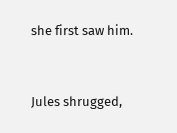she first saw him.


Jules shrugged,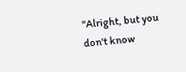"Alright, but you don't know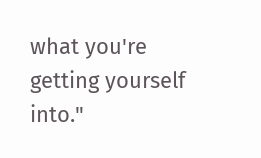what you're getting yourself into."